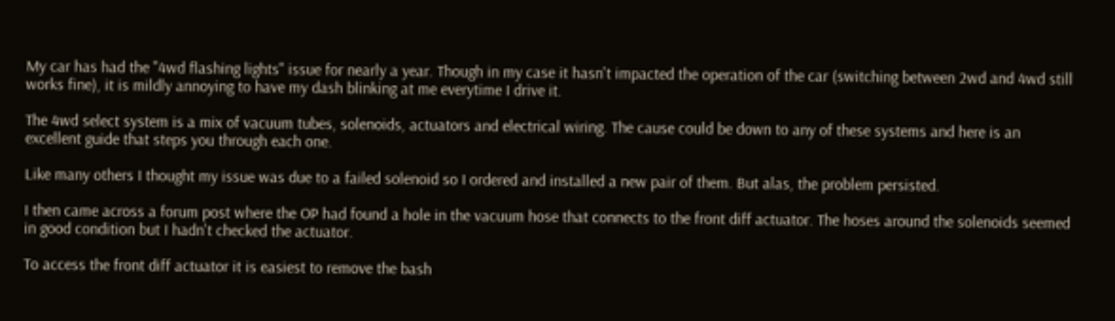My car has had the "4wd flashing lights" issue for nearly a year. Though in my case it hasn't impacted the operation of the car (switching between 2wd and 4wd still works fine), it is mildly annoying to have my dash blinking at me everytime I drive it.

The 4wd select system is a mix of vacuum tubes, solenoids, actuators and electrical wiring. The cause could be down to any of these systems and here is an excellent guide that steps you through each one.

Like many others I thought my issue was due to a failed solenoid so I ordered and installed a new pair of them. But alas, the problem persisted.

I then came across a forum post where the OP had found a hole in the vacuum hose that connects to the front diff actuator. The hoses around the solenoids seemed in good condition but I hadn't checked the actuator.

To access the front diff actuator it is easiest to remove the bash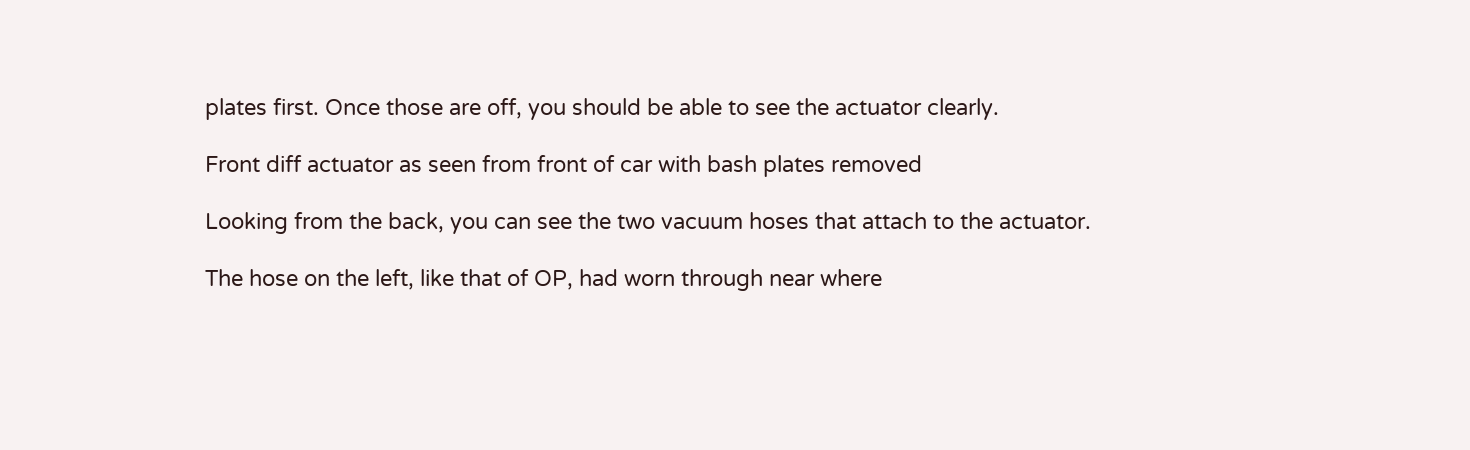plates first. Once those are off, you should be able to see the actuator clearly.

Front diff actuator as seen from front of car with bash plates removed

Looking from the back, you can see the two vacuum hoses that attach to the actuator.

The hose on the left, like that of OP, had worn through near where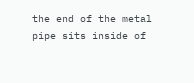the end of the metal pipe sits inside of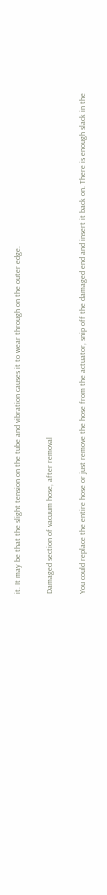it. It may be that the slight tension on the tube and vibration causes it to wear through on the outer edge.

Damaged section of vacuum hose, after removal

You could replace the entire hose or just remove the hose from the actuator, snip off the damaged end and insert it back on. There is enough slack in the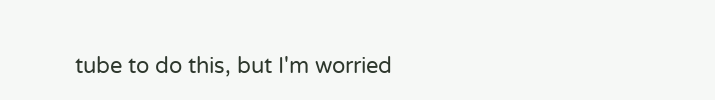tube to do this, but I'm worried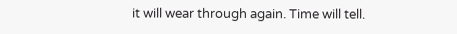it will wear through again. Time will tell.